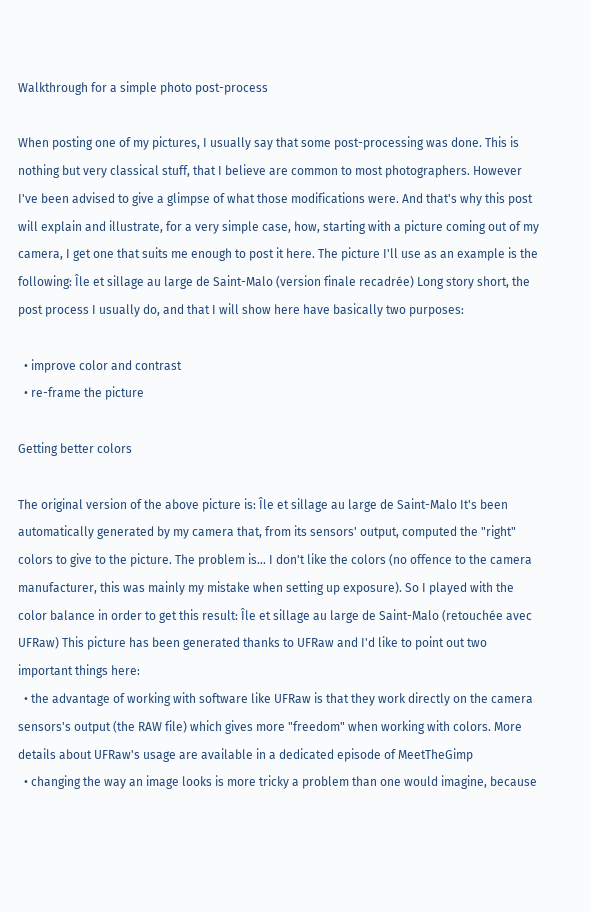Walkthrough for a simple photo post-process

When posting one of my pictures, I usually say that some post-processing was done. This is nothing but very classical stuff, that I believe are common to most photographers. However I've been advised to give a glimpse of what those modifications were. And that's why this post will explain and illustrate, for a very simple case, how, starting with a picture coming out of my camera, I get one that suits me enough to post it here. The picture I'll use as an example is the following: Île et sillage au large de Saint-Malo (version finale recadrée) Long story short, the post process I usually do, and that I will show here have basically two purposes:

  • improve color and contrast
  • re-frame the picture

Getting better colors

The original version of the above picture is: Île et sillage au large de Saint-Malo It's been automatically generated by my camera that, from its sensors' output, computed the "right" colors to give to the picture. The problem is... I don't like the colors (no offence to the camera manufacturer, this was mainly my mistake when setting up exposure). So I played with the color balance in order to get this result: Île et sillage au large de Saint-Malo (retouchée avec UFRaw) This picture has been generated thanks to UFRaw and I'd like to point out two important things here:
  • the advantage of working with software like UFRaw is that they work directly on the camera sensors's output (the RAW file) which gives more "freedom" when working with colors. More details about UFRaw's usage are available in a dedicated episode of MeetTheGimp
  • changing the way an image looks is more tricky a problem than one would imagine, because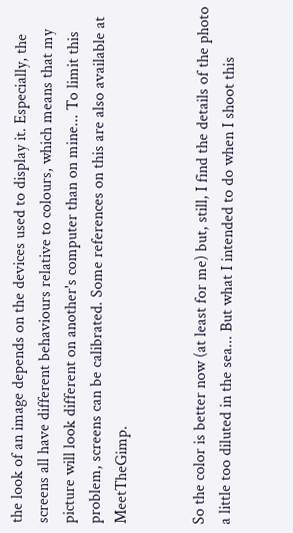the look of an image depends on the devices used to display it. Especially, the screens all have different behaviours relative to colours, which means that my picture will look different on another's computer than on mine... To limit this problem, screens can be calibrated. Some references on this are also available at MeetTheGimp.


So the color is better now (at least for me) but, still, I find the details of the photo a little too diluted in the sea... But what I intended to do when I shoot this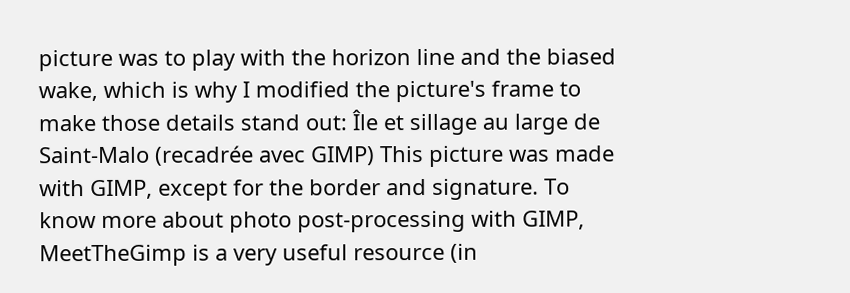picture was to play with the horizon line and the biased wake, which is why I modified the picture's frame to make those details stand out: Île et sillage au large de Saint-Malo (recadrée avec GIMP) This picture was made with GIMP, except for the border and signature. To know more about photo post-processing with GIMP, MeetTheGimp is a very useful resource (in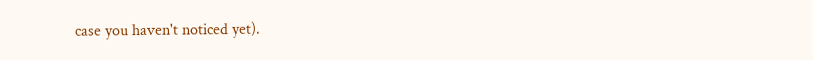case you haven't noticed yet).